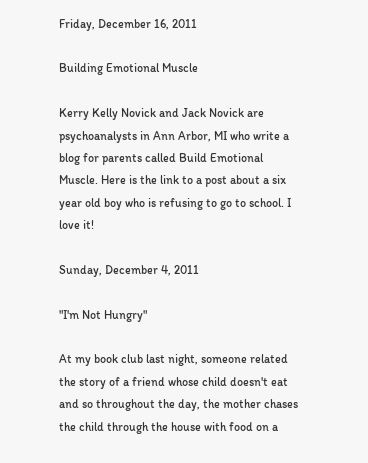Friday, December 16, 2011

Building Emotional Muscle

Kerry Kelly Novick and Jack Novick are psychoanalysts in Ann Arbor, MI who write a blog for parents called Build Emotional Muscle. Here is the link to a post about a six year old boy who is refusing to go to school. I love it!

Sunday, December 4, 2011

"I'm Not Hungry"

At my book club last night, someone related the story of a friend whose child doesn't eat and so throughout the day, the mother chases the child through the house with food on a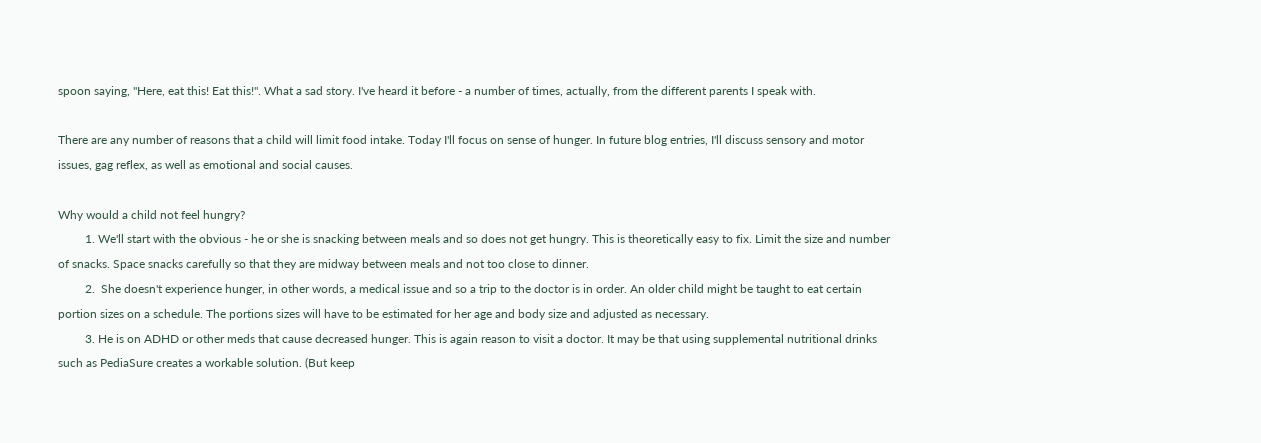spoon saying, "Here, eat this! Eat this!". What a sad story. I've heard it before - a number of times, actually, from the different parents I speak with.

There are any number of reasons that a child will limit food intake. Today I'll focus on sense of hunger. In future blog entries, I'll discuss sensory and motor issues, gag reflex, as well as emotional and social causes.

Why would a child not feel hungry?
         1. We'll start with the obvious - he or she is snacking between meals and so does not get hungry. This is theoretically easy to fix. Limit the size and number of snacks. Space snacks carefully so that they are midway between meals and not too close to dinner.
         2.  She doesn't experience hunger, in other words, a medical issue and so a trip to the doctor is in order. An older child might be taught to eat certain portion sizes on a schedule. The portions sizes will have to be estimated for her age and body size and adjusted as necessary.
         3. He is on ADHD or other meds that cause decreased hunger. This is again reason to visit a doctor. It may be that using supplemental nutritional drinks such as PediaSure creates a workable solution. (But keep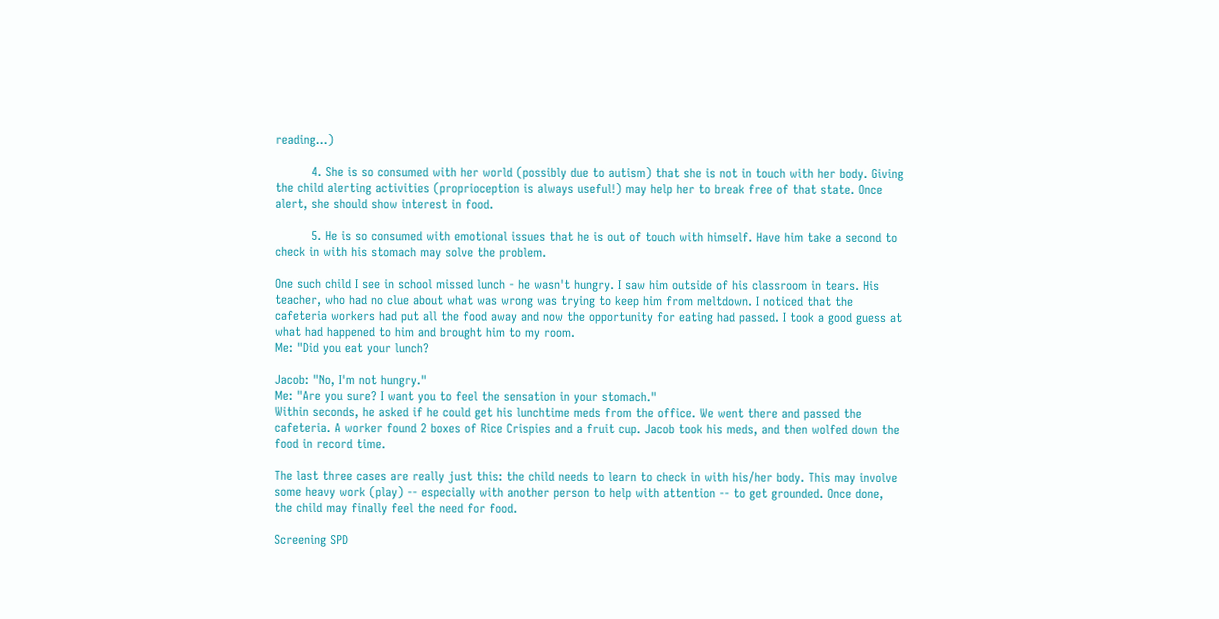reading...)

         4. She is so consumed with her world (possibly due to autism) that she is not in touch with her body. Giving the child alerting activities (proprioception is always useful!) may help her to break free of that state. Once alert, she should show interest in food.

         5. He is so consumed with emotional issues that he is out of touch with himself. Have him take a second to check in with his stomach may solve the problem.

One such child I see in school missed lunch - he wasn't hungry. I saw him outside of his classroom in tears. His teacher, who had no clue about what was wrong was trying to keep him from meltdown. I noticed that the cafeteria workers had put all the food away and now the opportunity for eating had passed. I took a good guess at what had happened to him and brought him to my room.
Me: "Did you eat your lunch?

Jacob: "No, I'm not hungry."
Me: "Are you sure? I want you to feel the sensation in your stomach."
Within seconds, he asked if he could get his lunchtime meds from the office. We went there and passed the cafeteria. A worker found 2 boxes of Rice Crispies and a fruit cup. Jacob took his meds, and then wolfed down the food in record time.

The last three cases are really just this: the child needs to learn to check in with his/her body. This may involve some heavy work (play) -- especially with another person to help with attention -- to get grounded. Once done, the child may finally feel the need for food.

Screening SPD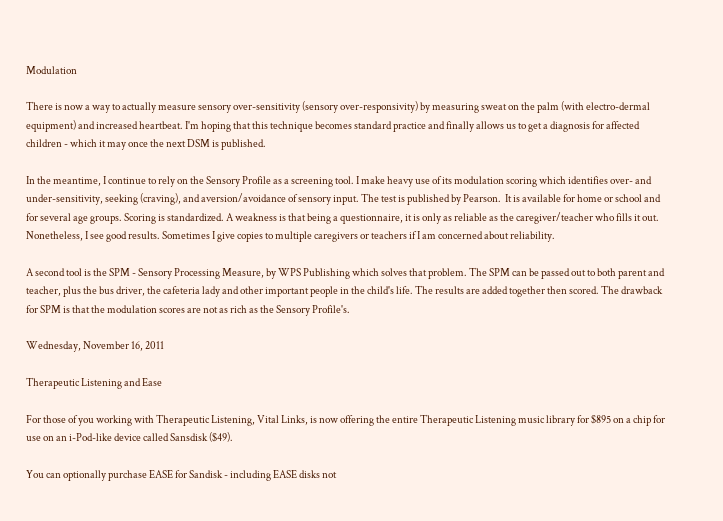Modulation

There is now a way to actually measure sensory over-sensitivity (sensory over-responsivity) by measuring sweat on the palm (with electro-dermal equipment) and increased heartbeat. I'm hoping that this technique becomes standard practice and finally allows us to get a diagnosis for affected children - which it may once the next DSM is published.

In the meantime, I continue to rely on the Sensory Profile as a screening tool. I make heavy use of its modulation scoring which identifies over- and under-sensitivity, seeking (craving), and aversion/avoidance of sensory input. The test is published by Pearson.  It is available for home or school and for several age groups. Scoring is standardized. A weakness is that being a questionnaire, it is only as reliable as the caregiver/teacher who fills it out. Nonetheless, I see good results. Sometimes I give copies to multiple caregivers or teachers if I am concerned about reliability.

A second tool is the SPM - Sensory Processing Measure, by WPS Publishing which solves that problem. The SPM can be passed out to both parent and teacher, plus the bus driver, the cafeteria lady and other important people in the child's life. The results are added together then scored. The drawback for SPM is that the modulation scores are not as rich as the Sensory Profile's.

Wednesday, November 16, 2011

Therapeutic Listening and Ease

For those of you working with Therapeutic Listening, Vital Links, is now offering the entire Therapeutic Listening music library for $895 on a chip for use on an i-Pod-like device called Sansdisk ($49).

You can optionally purchase EASE for Sandisk - including EASE disks not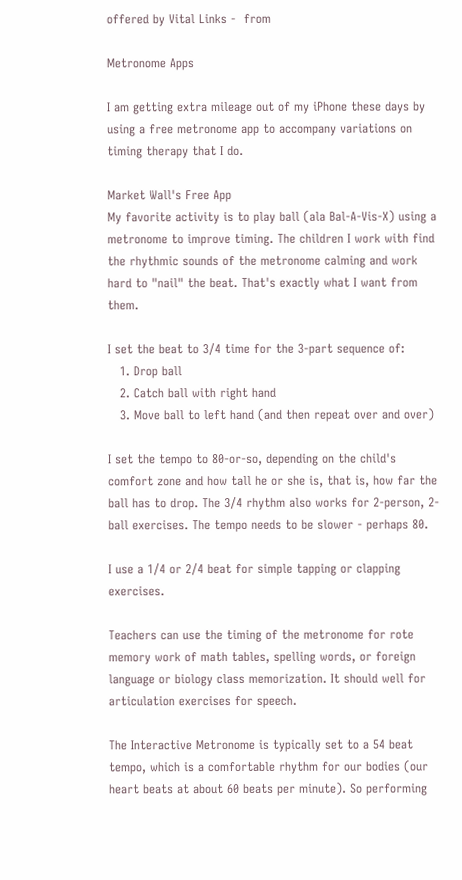offered by Vital Links -  from

Metronome Apps

I am getting extra mileage out of my iPhone these days by using a free metronome app to accompany variations on timing therapy that I do.

Market Wall's Free App
My favorite activity is to play ball (ala Bal-A-Vis-X) using a metronome to improve timing. The children I work with find the rhythmic sounds of the metronome calming and work hard to "nail" the beat. That's exactly what I want from them.

I set the beat to 3/4 time for the 3-part sequence of:
   1. Drop ball
   2. Catch ball with right hand
   3. Move ball to left hand (and then repeat over and over)

I set the tempo to 80-or-so, depending on the child's comfort zone and how tall he or she is, that is, how far the ball has to drop. The 3/4 rhythm also works for 2-person, 2-ball exercises. The tempo needs to be slower - perhaps 80.

I use a 1/4 or 2/4 beat for simple tapping or clapping exercises.

Teachers can use the timing of the metronome for rote memory work of math tables, spelling words, or foreign language or biology class memorization. It should well for articulation exercises for speech.

The Interactive Metronome is typically set to a 54 beat tempo, which is a comfortable rhythm for our bodies (our heart beats at about 60 beats per minute). So performing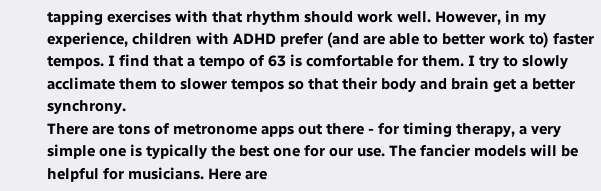tapping exercises with that rhythm should work well. However, in my experience, children with ADHD prefer (and are able to better work to) faster tempos. I find that a tempo of 63 is comfortable for them. I try to slowly acclimate them to slower tempos so that their body and brain get a better synchrony.
There are tons of metronome apps out there - for timing therapy, a very simple one is typically the best one for our use. The fancier models will be helpful for musicians. Here are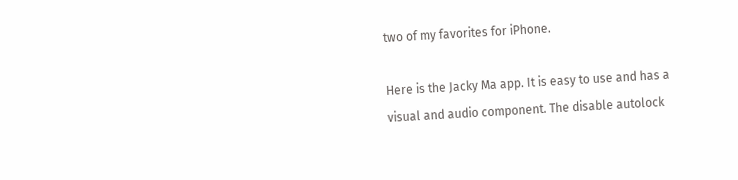two of my favorites for iPhone.

Here is the Jacky Ma app. It is easy to use and has a visual and audio component. The disable autolock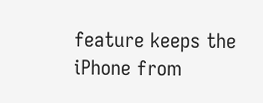feature keeps the iPhone from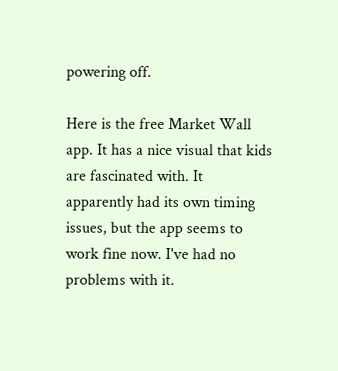powering off.

Here is the free Market Wall app. It has a nice visual that kids are fascinated with. It apparently had its own timing issues, but the app seems to work fine now. I've had no problems with it.